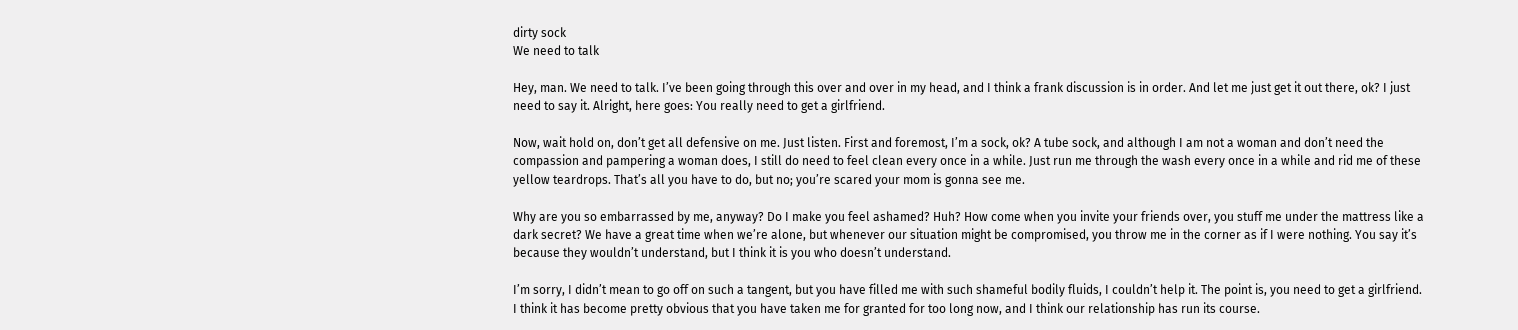dirty sock
We need to talk

Hey, man. We need to talk. I’ve been going through this over and over in my head, and I think a frank discussion is in order. And let me just get it out there, ok? I just need to say it. Alright, here goes: You really need to get a girlfriend.

Now, wait hold on, don’t get all defensive on me. Just listen. First and foremost, I’m a sock, ok? A tube sock, and although I am not a woman and don’t need the compassion and pampering a woman does, I still do need to feel clean every once in a while. Just run me through the wash every once in a while and rid me of these yellow teardrops. That’s all you have to do, but no; you’re scared your mom is gonna see me.

Why are you so embarrassed by me, anyway? Do I make you feel ashamed? Huh? How come when you invite your friends over, you stuff me under the mattress like a dark secret? We have a great time when we’re alone, but whenever our situation might be compromised, you throw me in the corner as if I were nothing. You say it’s because they wouldn’t understand, but I think it is you who doesn’t understand.

I’m sorry, I didn’t mean to go off on such a tangent, but you have filled me with such shameful bodily fluids, I couldn’t help it. The point is, you need to get a girlfriend. I think it has become pretty obvious that you have taken me for granted for too long now, and I think our relationship has run its course.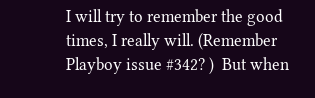I will try to remember the good times, I really will. (Remember Playboy issue #342? )  But when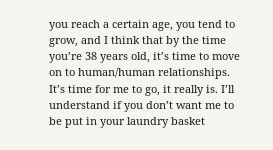you reach a certain age, you tend to grow, and I think that by the time you’re 38 years old, it’s time to move on to human/human relationships. It’s time for me to go, it really is. I’ll understand if you don’t want me to be put in your laundry basket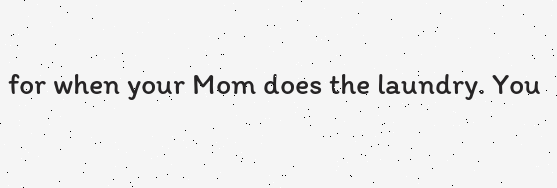for when your Mom does the laundry. You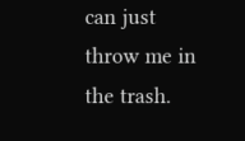can just throw me in the trash.